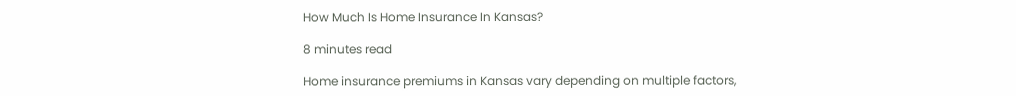How Much Is Home Insurance In Kansas?

8 minutes read

Home insurance premiums in Kansas vary depending on multiple factors,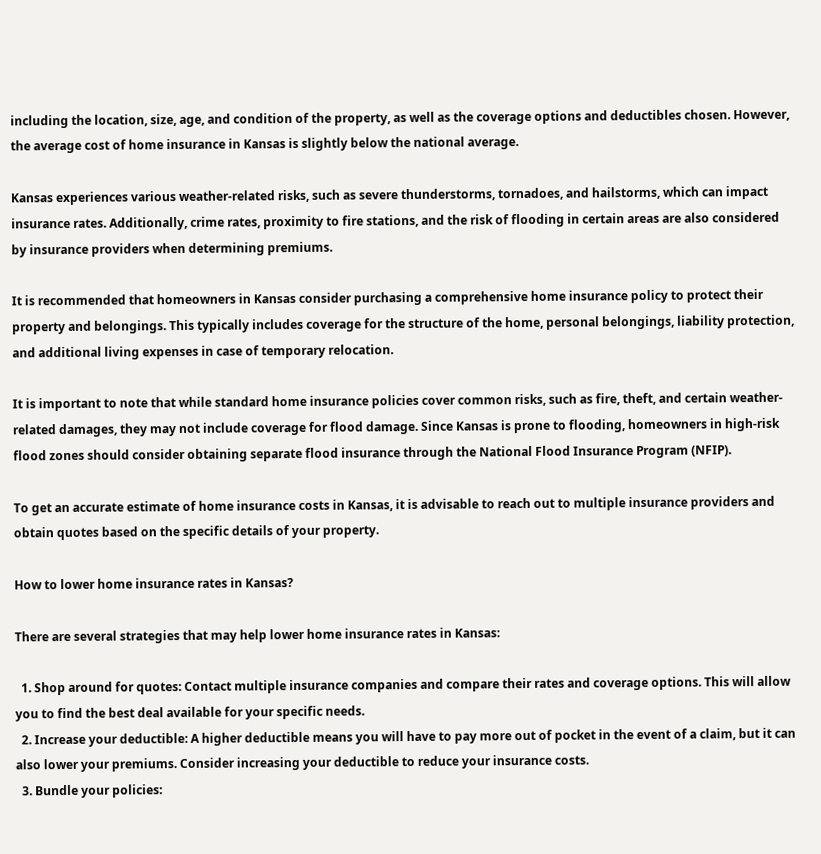including the location, size, age, and condition of the property, as well as the coverage options and deductibles chosen. However, the average cost of home insurance in Kansas is slightly below the national average.

Kansas experiences various weather-related risks, such as severe thunderstorms, tornadoes, and hailstorms, which can impact insurance rates. Additionally, crime rates, proximity to fire stations, and the risk of flooding in certain areas are also considered by insurance providers when determining premiums.

It is recommended that homeowners in Kansas consider purchasing a comprehensive home insurance policy to protect their property and belongings. This typically includes coverage for the structure of the home, personal belongings, liability protection, and additional living expenses in case of temporary relocation.

It is important to note that while standard home insurance policies cover common risks, such as fire, theft, and certain weather-related damages, they may not include coverage for flood damage. Since Kansas is prone to flooding, homeowners in high-risk flood zones should consider obtaining separate flood insurance through the National Flood Insurance Program (NFIP).

To get an accurate estimate of home insurance costs in Kansas, it is advisable to reach out to multiple insurance providers and obtain quotes based on the specific details of your property.

How to lower home insurance rates in Kansas?

There are several strategies that may help lower home insurance rates in Kansas:

  1. Shop around for quotes: Contact multiple insurance companies and compare their rates and coverage options. This will allow you to find the best deal available for your specific needs.
  2. Increase your deductible: A higher deductible means you will have to pay more out of pocket in the event of a claim, but it can also lower your premiums. Consider increasing your deductible to reduce your insurance costs.
  3. Bundle your policies: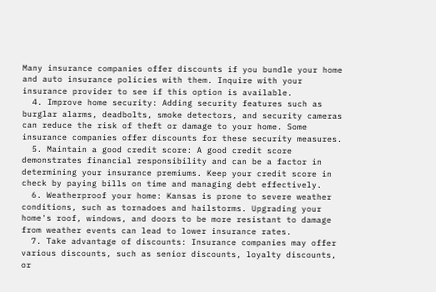Many insurance companies offer discounts if you bundle your home and auto insurance policies with them. Inquire with your insurance provider to see if this option is available.
  4. Improve home security: Adding security features such as burglar alarms, deadbolts, smoke detectors, and security cameras can reduce the risk of theft or damage to your home. Some insurance companies offer discounts for these security measures.
  5. Maintain a good credit score: A good credit score demonstrates financial responsibility and can be a factor in determining your insurance premiums. Keep your credit score in check by paying bills on time and managing debt effectively.
  6. Weatherproof your home: Kansas is prone to severe weather conditions, such as tornadoes and hailstorms. Upgrading your home's roof, windows, and doors to be more resistant to damage from weather events can lead to lower insurance rates.
  7. Take advantage of discounts: Insurance companies may offer various discounts, such as senior discounts, loyalty discounts, or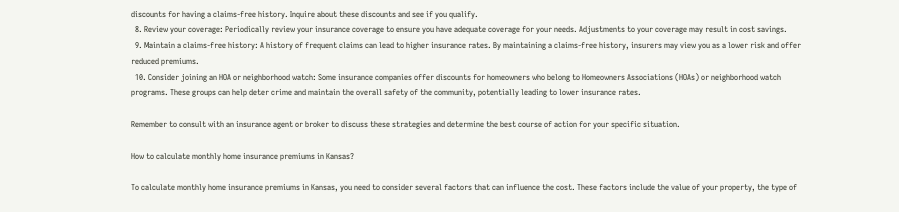discounts for having a claims-free history. Inquire about these discounts and see if you qualify.
  8. Review your coverage: Periodically review your insurance coverage to ensure you have adequate coverage for your needs. Adjustments to your coverage may result in cost savings.
  9. Maintain a claims-free history: A history of frequent claims can lead to higher insurance rates. By maintaining a claims-free history, insurers may view you as a lower risk and offer reduced premiums.
  10. Consider joining an HOA or neighborhood watch: Some insurance companies offer discounts for homeowners who belong to Homeowners Associations (HOAs) or neighborhood watch programs. These groups can help deter crime and maintain the overall safety of the community, potentially leading to lower insurance rates.

Remember to consult with an insurance agent or broker to discuss these strategies and determine the best course of action for your specific situation.

How to calculate monthly home insurance premiums in Kansas?

To calculate monthly home insurance premiums in Kansas, you need to consider several factors that can influence the cost. These factors include the value of your property, the type of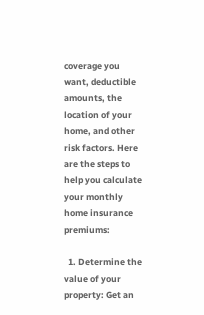coverage you want, deductible amounts, the location of your home, and other risk factors. Here are the steps to help you calculate your monthly home insurance premiums:

  1. Determine the value of your property: Get an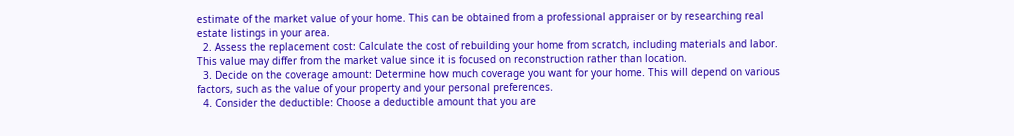estimate of the market value of your home. This can be obtained from a professional appraiser or by researching real estate listings in your area.
  2. Assess the replacement cost: Calculate the cost of rebuilding your home from scratch, including materials and labor. This value may differ from the market value since it is focused on reconstruction rather than location.
  3. Decide on the coverage amount: Determine how much coverage you want for your home. This will depend on various factors, such as the value of your property and your personal preferences.
  4. Consider the deductible: Choose a deductible amount that you are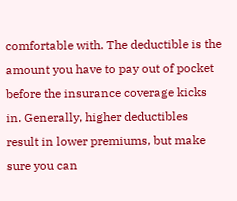comfortable with. The deductible is the amount you have to pay out of pocket before the insurance coverage kicks in. Generally, higher deductibles result in lower premiums, but make sure you can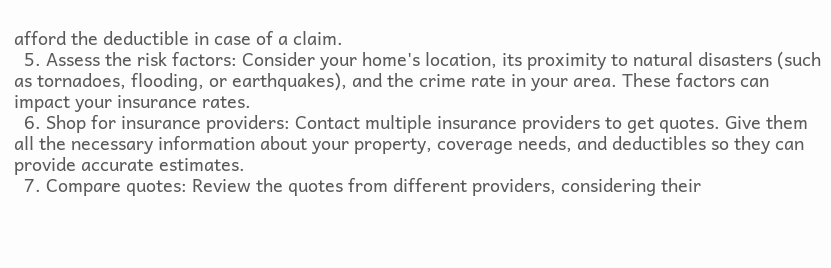afford the deductible in case of a claim.
  5. Assess the risk factors: Consider your home's location, its proximity to natural disasters (such as tornadoes, flooding, or earthquakes), and the crime rate in your area. These factors can impact your insurance rates.
  6. Shop for insurance providers: Contact multiple insurance providers to get quotes. Give them all the necessary information about your property, coverage needs, and deductibles so they can provide accurate estimates.
  7. Compare quotes: Review the quotes from different providers, considering their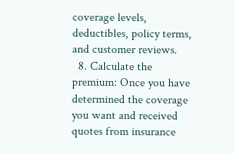coverage levels, deductibles, policy terms, and customer reviews.
  8. Calculate the premium: Once you have determined the coverage you want and received quotes from insurance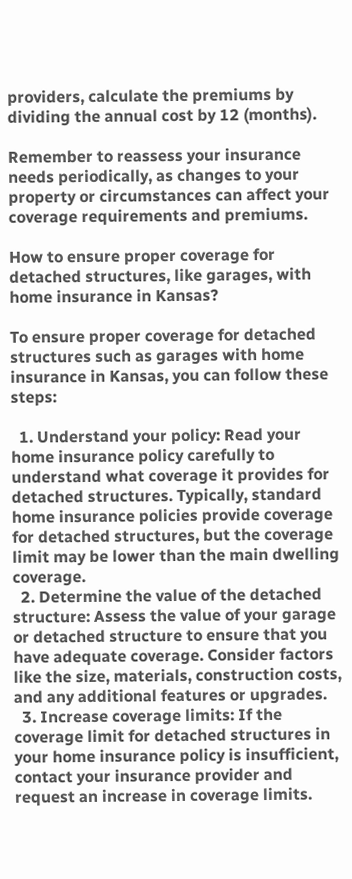providers, calculate the premiums by dividing the annual cost by 12 (months).

Remember to reassess your insurance needs periodically, as changes to your property or circumstances can affect your coverage requirements and premiums.

How to ensure proper coverage for detached structures, like garages, with home insurance in Kansas?

To ensure proper coverage for detached structures such as garages with home insurance in Kansas, you can follow these steps:

  1. Understand your policy: Read your home insurance policy carefully to understand what coverage it provides for detached structures. Typically, standard home insurance policies provide coverage for detached structures, but the coverage limit may be lower than the main dwelling coverage.
  2. Determine the value of the detached structure: Assess the value of your garage or detached structure to ensure that you have adequate coverage. Consider factors like the size, materials, construction costs, and any additional features or upgrades.
  3. Increase coverage limits: If the coverage limit for detached structures in your home insurance policy is insufficient, contact your insurance provider and request an increase in coverage limits.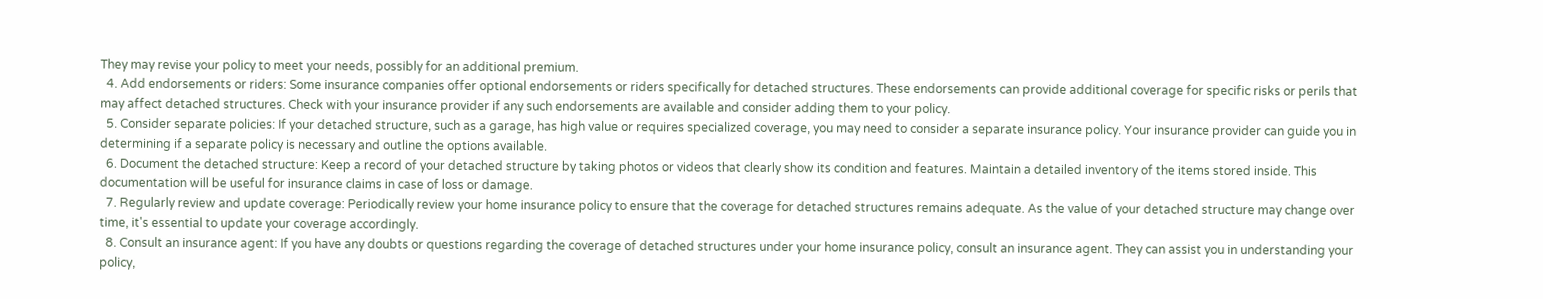They may revise your policy to meet your needs, possibly for an additional premium.
  4. Add endorsements or riders: Some insurance companies offer optional endorsements or riders specifically for detached structures. These endorsements can provide additional coverage for specific risks or perils that may affect detached structures. Check with your insurance provider if any such endorsements are available and consider adding them to your policy.
  5. Consider separate policies: If your detached structure, such as a garage, has high value or requires specialized coverage, you may need to consider a separate insurance policy. Your insurance provider can guide you in determining if a separate policy is necessary and outline the options available.
  6. Document the detached structure: Keep a record of your detached structure by taking photos or videos that clearly show its condition and features. Maintain a detailed inventory of the items stored inside. This documentation will be useful for insurance claims in case of loss or damage.
  7. Regularly review and update coverage: Periodically review your home insurance policy to ensure that the coverage for detached structures remains adequate. As the value of your detached structure may change over time, it's essential to update your coverage accordingly.
  8. Consult an insurance agent: If you have any doubts or questions regarding the coverage of detached structures under your home insurance policy, consult an insurance agent. They can assist you in understanding your policy,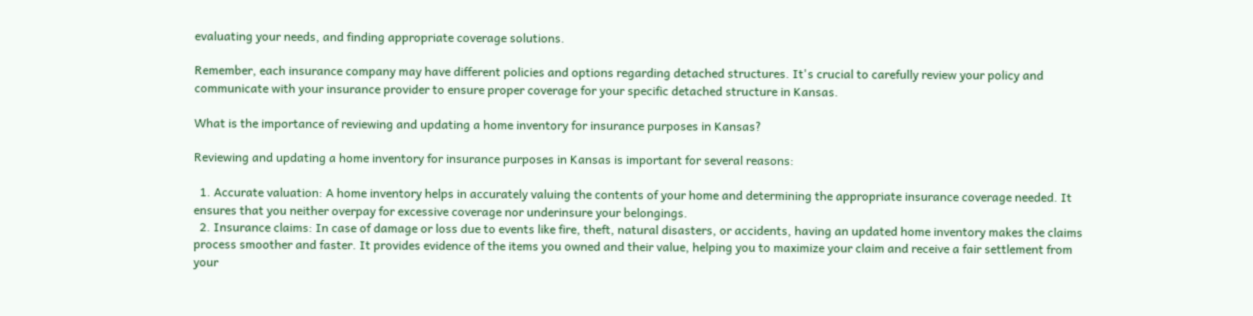evaluating your needs, and finding appropriate coverage solutions.

Remember, each insurance company may have different policies and options regarding detached structures. It's crucial to carefully review your policy and communicate with your insurance provider to ensure proper coverage for your specific detached structure in Kansas.

What is the importance of reviewing and updating a home inventory for insurance purposes in Kansas?

Reviewing and updating a home inventory for insurance purposes in Kansas is important for several reasons:

  1. Accurate valuation: A home inventory helps in accurately valuing the contents of your home and determining the appropriate insurance coverage needed. It ensures that you neither overpay for excessive coverage nor underinsure your belongings.
  2. Insurance claims: In case of damage or loss due to events like fire, theft, natural disasters, or accidents, having an updated home inventory makes the claims process smoother and faster. It provides evidence of the items you owned and their value, helping you to maximize your claim and receive a fair settlement from your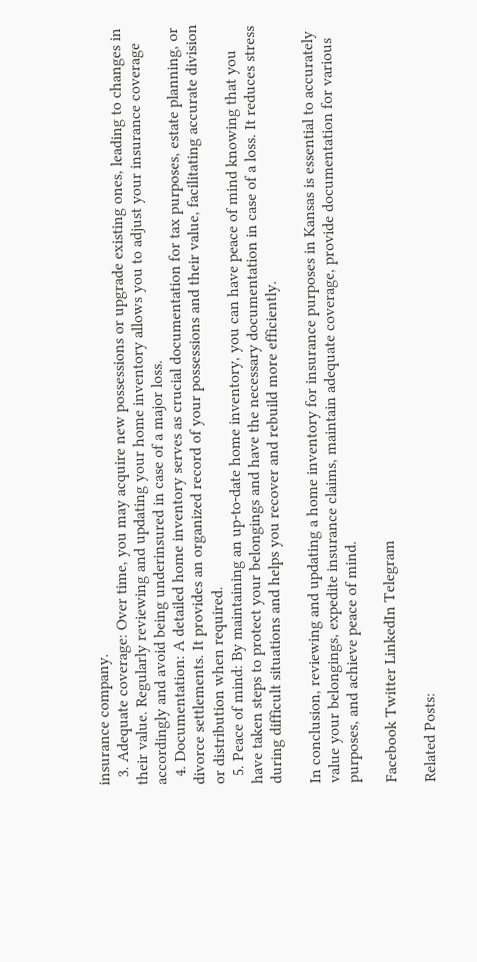insurance company.
  3. Adequate coverage: Over time, you may acquire new possessions or upgrade existing ones, leading to changes in their value. Regularly reviewing and updating your home inventory allows you to adjust your insurance coverage accordingly and avoid being underinsured in case of a major loss.
  4. Documentation: A detailed home inventory serves as crucial documentation for tax purposes, estate planning, or divorce settlements. It provides an organized record of your possessions and their value, facilitating accurate division or distribution when required.
  5. Peace of mind: By maintaining an up-to-date home inventory, you can have peace of mind knowing that you have taken steps to protect your belongings and have the necessary documentation in case of a loss. It reduces stress during difficult situations and helps you recover and rebuild more efficiently.

In conclusion, reviewing and updating a home inventory for insurance purposes in Kansas is essential to accurately value your belongings, expedite insurance claims, maintain adequate coverage, provide documentation for various purposes, and achieve peace of mind.

Facebook Twitter LinkedIn Telegram

Related Posts: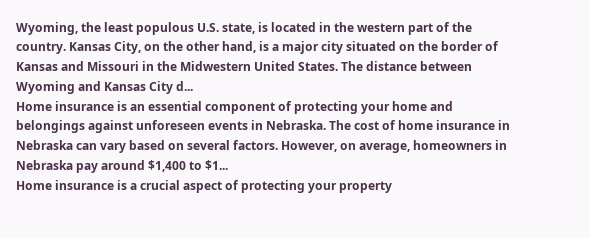Wyoming, the least populous U.S. state, is located in the western part of the country. Kansas City, on the other hand, is a major city situated on the border of Kansas and Missouri in the Midwestern United States. The distance between Wyoming and Kansas City d...
Home insurance is an essential component of protecting your home and belongings against unforeseen events in Nebraska. The cost of home insurance in Nebraska can vary based on several factors. However, on average, homeowners in Nebraska pay around $1,400 to $1...
Home insurance is a crucial aspect of protecting your property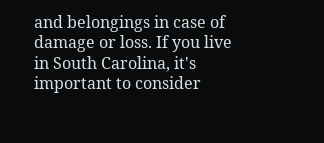and belongings in case of damage or loss. If you live in South Carolina, it's important to consider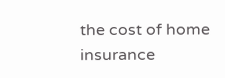the cost of home insurance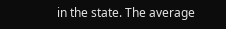in the state. The average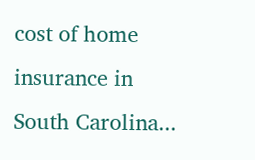cost of home insurance in South Carolina...